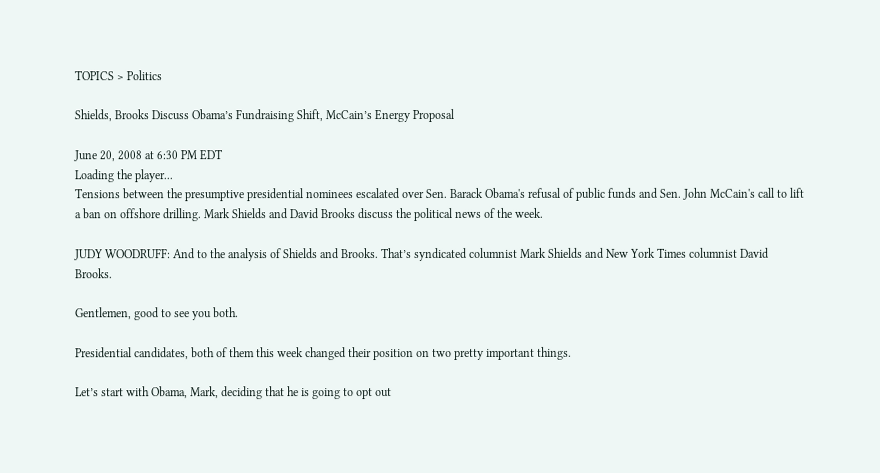TOPICS > Politics

Shields, Brooks Discuss Obama’s Fundraising Shift, McCain’s Energy Proposal

June 20, 2008 at 6:30 PM EDT
Loading the player...
Tensions between the presumptive presidential nominees escalated over Sen. Barack Obama's refusal of public funds and Sen. John McCain's call to lift a ban on offshore drilling. Mark Shields and David Brooks discuss the political news of the week.

JUDY WOODRUFF: And to the analysis of Shields and Brooks. That’s syndicated columnist Mark Shields and New York Times columnist David Brooks.

Gentlemen, good to see you both.

Presidential candidates, both of them this week changed their position on two pretty important things.

Let’s start with Obama, Mark, deciding that he is going to opt out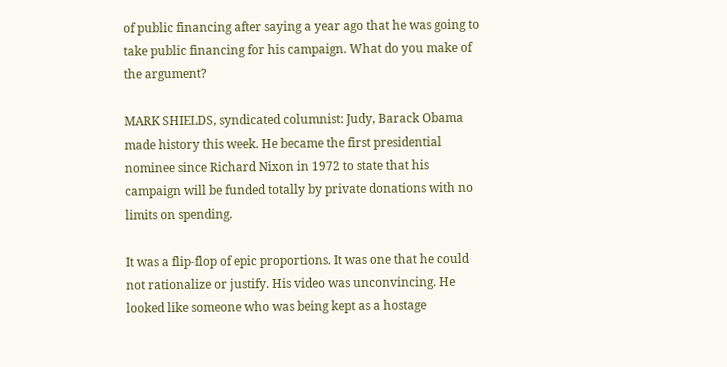of public financing after saying a year ago that he was going to take public financing for his campaign. What do you make of the argument?

MARK SHIELDS, syndicated columnist: Judy, Barack Obama made history this week. He became the first presidential nominee since Richard Nixon in 1972 to state that his campaign will be funded totally by private donations with no limits on spending.

It was a flip-flop of epic proportions. It was one that he could not rationalize or justify. His video was unconvincing. He looked like someone who was being kept as a hostage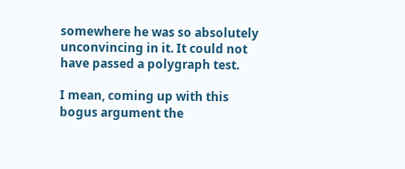somewhere he was so absolutely unconvincing in it. It could not have passed a polygraph test.

I mean, coming up with this bogus argument the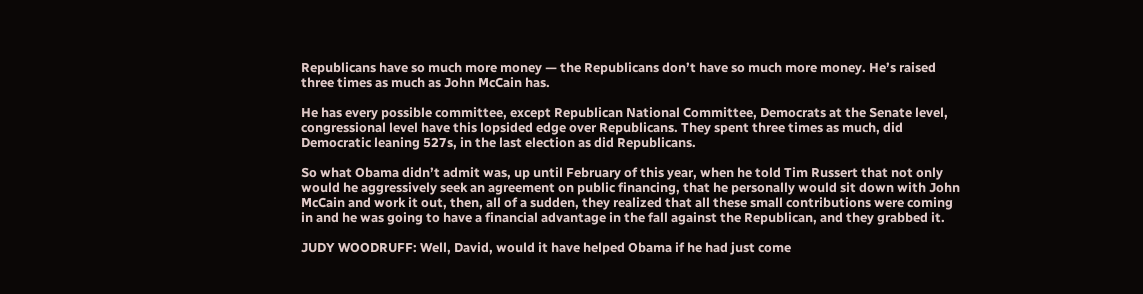Republicans have so much more money — the Republicans don’t have so much more money. He’s raised three times as much as John McCain has.

He has every possible committee, except Republican National Committee, Democrats at the Senate level, congressional level have this lopsided edge over Republicans. They spent three times as much, did Democratic leaning 527s, in the last election as did Republicans.

So what Obama didn’t admit was, up until February of this year, when he told Tim Russert that not only would he aggressively seek an agreement on public financing, that he personally would sit down with John McCain and work it out, then, all of a sudden, they realized that all these small contributions were coming in and he was going to have a financial advantage in the fall against the Republican, and they grabbed it.

JUDY WOODRUFF: Well, David, would it have helped Obama if he had just come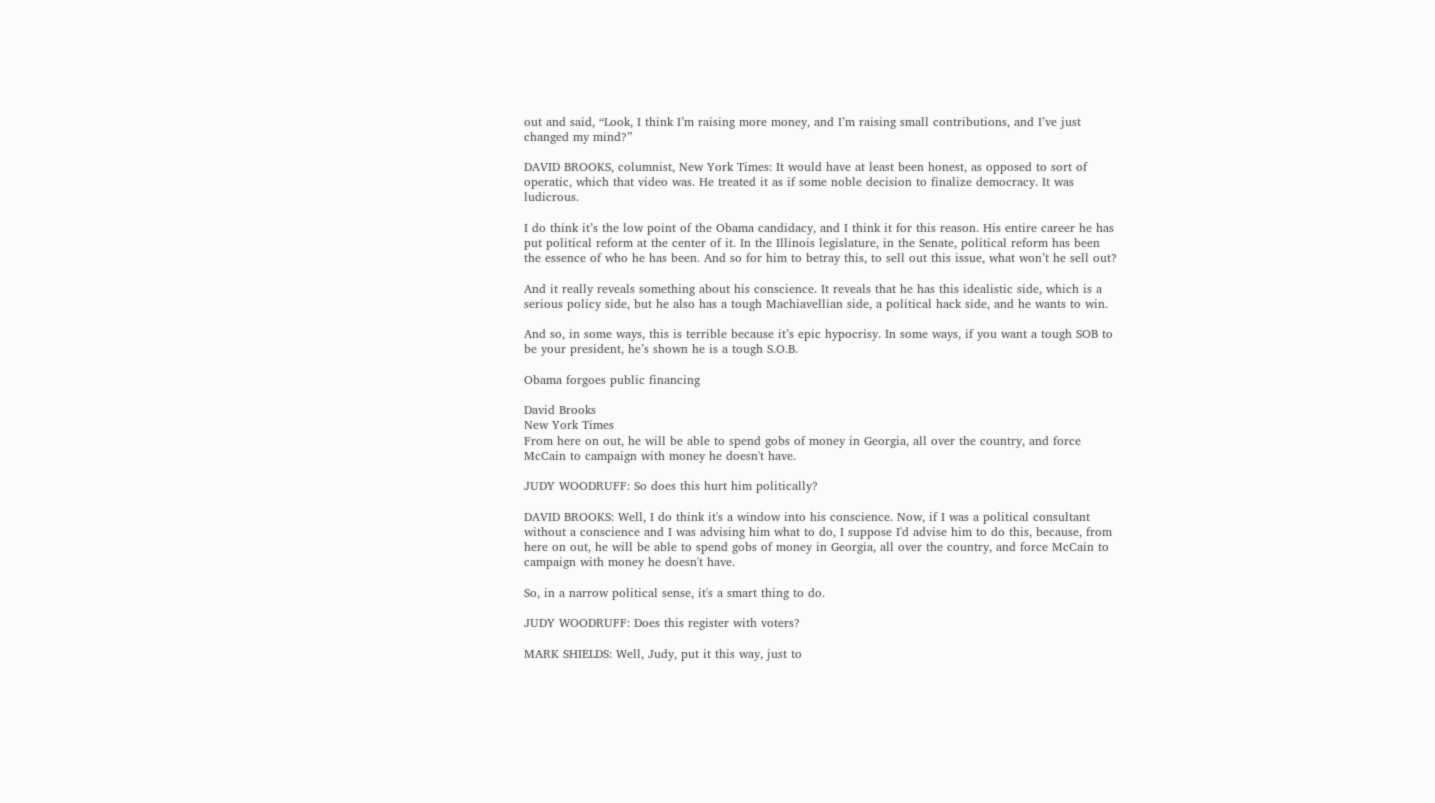out and said, “Look, I think I’m raising more money, and I’m raising small contributions, and I’ve just changed my mind?”

DAVID BROOKS, columnist, New York Times: It would have at least been honest, as opposed to sort of operatic, which that video was. He treated it as if some noble decision to finalize democracy. It was ludicrous.

I do think it’s the low point of the Obama candidacy, and I think it for this reason. His entire career he has put political reform at the center of it. In the Illinois legislature, in the Senate, political reform has been the essence of who he has been. And so for him to betray this, to sell out this issue, what won’t he sell out?

And it really reveals something about his conscience. It reveals that he has this idealistic side, which is a serious policy side, but he also has a tough Machiavellian side, a political hack side, and he wants to win.

And so, in some ways, this is terrible because it’s epic hypocrisy. In some ways, if you want a tough SOB to be your president, he’s shown he is a tough S.O.B.

Obama forgoes public financing

David Brooks
New York Times
From here on out, he will be able to spend gobs of money in Georgia, all over the country, and force McCain to campaign with money he doesn't have.

JUDY WOODRUFF: So does this hurt him politically?

DAVID BROOKS: Well, I do think it's a window into his conscience. Now, if I was a political consultant without a conscience and I was advising him what to do, I suppose I'd advise him to do this, because, from here on out, he will be able to spend gobs of money in Georgia, all over the country, and force McCain to campaign with money he doesn't have.

So, in a narrow political sense, it's a smart thing to do.

JUDY WOODRUFF: Does this register with voters?

MARK SHIELDS: Well, Judy, put it this way, just to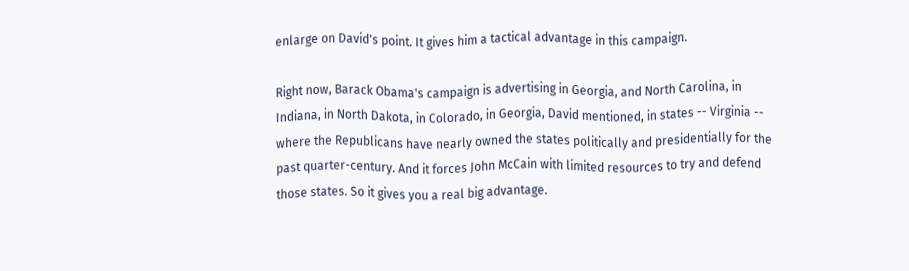enlarge on David's point. It gives him a tactical advantage in this campaign.

Right now, Barack Obama's campaign is advertising in Georgia, and North Carolina, in Indiana, in North Dakota, in Colorado, in Georgia, David mentioned, in states -- Virginia -- where the Republicans have nearly owned the states politically and presidentially for the past quarter-century. And it forces John McCain with limited resources to try and defend those states. So it gives you a real big advantage.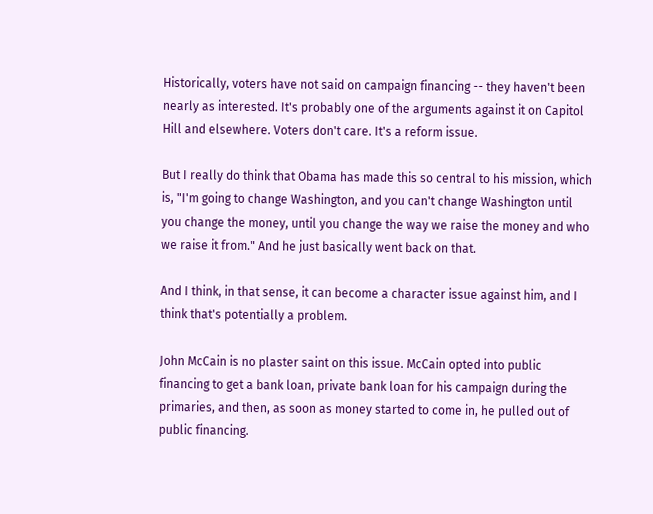Historically, voters have not said on campaign financing -- they haven't been nearly as interested. It's probably one of the arguments against it on Capitol Hill and elsewhere. Voters don't care. It's a reform issue.

But I really do think that Obama has made this so central to his mission, which is, "I'm going to change Washington, and you can't change Washington until you change the money, until you change the way we raise the money and who we raise it from." And he just basically went back on that.

And I think, in that sense, it can become a character issue against him, and I think that's potentially a problem.

John McCain is no plaster saint on this issue. McCain opted into public financing to get a bank loan, private bank loan for his campaign during the primaries, and then, as soon as money started to come in, he pulled out of public financing.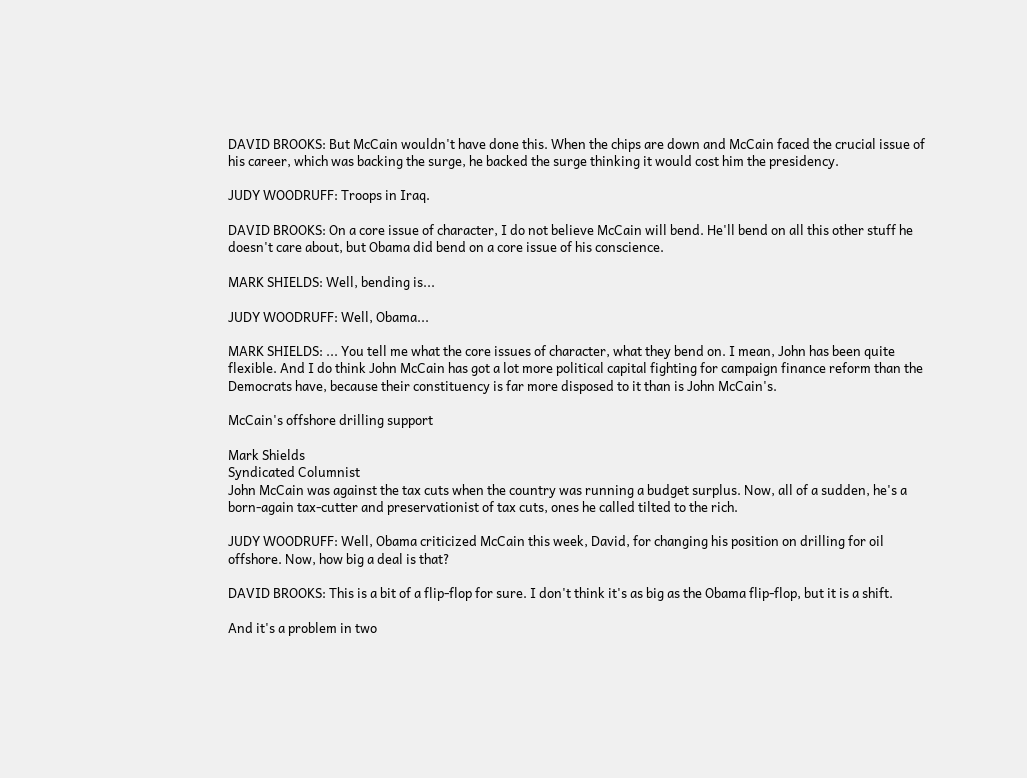DAVID BROOKS: But McCain wouldn't have done this. When the chips are down and McCain faced the crucial issue of his career, which was backing the surge, he backed the surge thinking it would cost him the presidency.

JUDY WOODRUFF: Troops in Iraq.

DAVID BROOKS: On a core issue of character, I do not believe McCain will bend. He'll bend on all this other stuff he doesn't care about, but Obama did bend on a core issue of his conscience.

MARK SHIELDS: Well, bending is...

JUDY WOODRUFF: Well, Obama...

MARK SHIELDS: ... You tell me what the core issues of character, what they bend on. I mean, John has been quite flexible. And I do think John McCain has got a lot more political capital fighting for campaign finance reform than the Democrats have, because their constituency is far more disposed to it than is John McCain's.

McCain's offshore drilling support

Mark Shields
Syndicated Columnist
John McCain was against the tax cuts when the country was running a budget surplus. Now, all of a sudden, he's a born-again tax-cutter and preservationist of tax cuts, ones he called tilted to the rich.

JUDY WOODRUFF: Well, Obama criticized McCain this week, David, for changing his position on drilling for oil offshore. Now, how big a deal is that?

DAVID BROOKS: This is a bit of a flip-flop for sure. I don't think it's as big as the Obama flip-flop, but it is a shift.

And it's a problem in two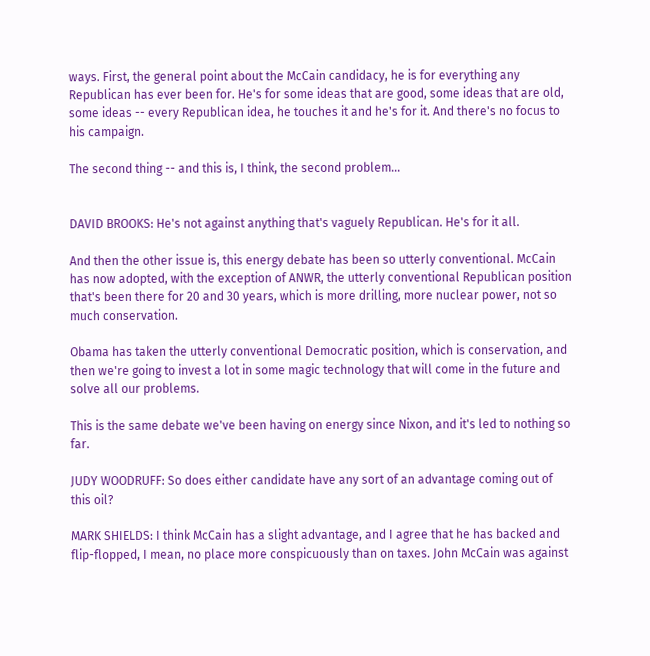ways. First, the general point about the McCain candidacy, he is for everything any Republican has ever been for. He's for some ideas that are good, some ideas that are old, some ideas -- every Republican idea, he touches it and he's for it. And there's no focus to his campaign.

The second thing -- and this is, I think, the second problem...


DAVID BROOKS: He's not against anything that's vaguely Republican. He's for it all.

And then the other issue is, this energy debate has been so utterly conventional. McCain has now adopted, with the exception of ANWR, the utterly conventional Republican position that's been there for 20 and 30 years, which is more drilling, more nuclear power, not so much conservation.

Obama has taken the utterly conventional Democratic position, which is conservation, and then we're going to invest a lot in some magic technology that will come in the future and solve all our problems.

This is the same debate we've been having on energy since Nixon, and it's led to nothing so far.

JUDY WOODRUFF: So does either candidate have any sort of an advantage coming out of this oil?

MARK SHIELDS: I think McCain has a slight advantage, and I agree that he has backed and flip-flopped, I mean, no place more conspicuously than on taxes. John McCain was against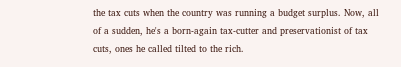the tax cuts when the country was running a budget surplus. Now, all of a sudden, he's a born-again tax-cutter and preservationist of tax cuts, ones he called tilted to the rich.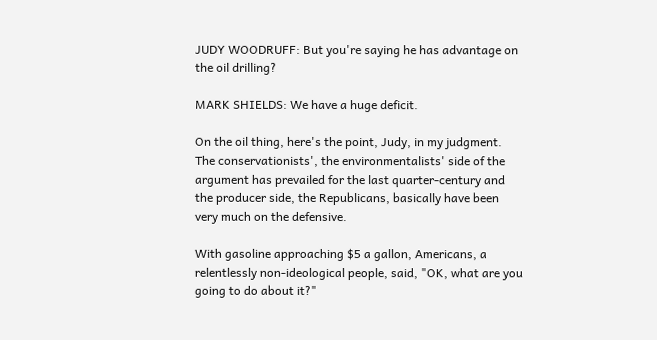JUDY WOODRUFF: But you're saying he has advantage on the oil drilling?

MARK SHIELDS: We have a huge deficit.

On the oil thing, here's the point, Judy, in my judgment. The conservationists', the environmentalists' side of the argument has prevailed for the last quarter-century and the producer side, the Republicans, basically have been very much on the defensive.

With gasoline approaching $5 a gallon, Americans, a relentlessly non-ideological people, said, "OK, what are you going to do about it?"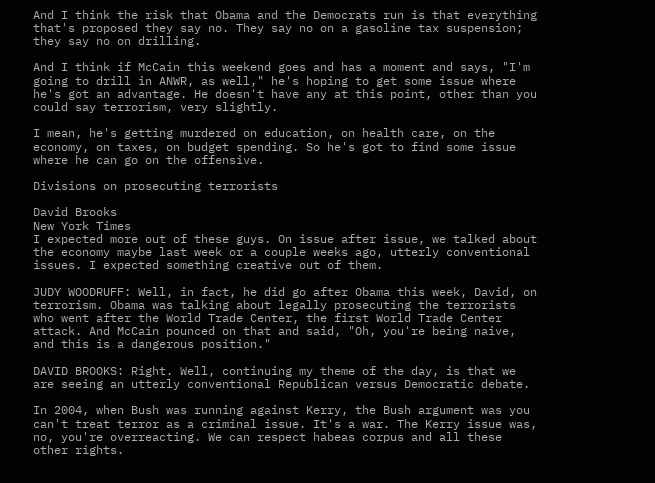And I think the risk that Obama and the Democrats run is that everything that's proposed they say no. They say no on a gasoline tax suspension; they say no on drilling.

And I think if McCain this weekend goes and has a moment and says, "I'm going to drill in ANWR, as well," he's hoping to get some issue where he's got an advantage. He doesn't have any at this point, other than you could say terrorism, very slightly.

I mean, he's getting murdered on education, on health care, on the economy, on taxes, on budget spending. So he's got to find some issue where he can go on the offensive.

Divisions on prosecuting terrorists

David Brooks
New York Times
I expected more out of these guys. On issue after issue, we talked about the economy maybe last week or a couple weeks ago, utterly conventional issues. I expected something creative out of them.

JUDY WOODRUFF: Well, in fact, he did go after Obama this week, David, on terrorism. Obama was talking about legally prosecuting the terrorists who went after the World Trade Center, the first World Trade Center attack. And McCain pounced on that and said, "Oh, you're being naive, and this is a dangerous position."

DAVID BROOKS: Right. Well, continuing my theme of the day, is that we are seeing an utterly conventional Republican versus Democratic debate.

In 2004, when Bush was running against Kerry, the Bush argument was you can't treat terror as a criminal issue. It's a war. The Kerry issue was, no, you're overreacting. We can respect habeas corpus and all these other rights.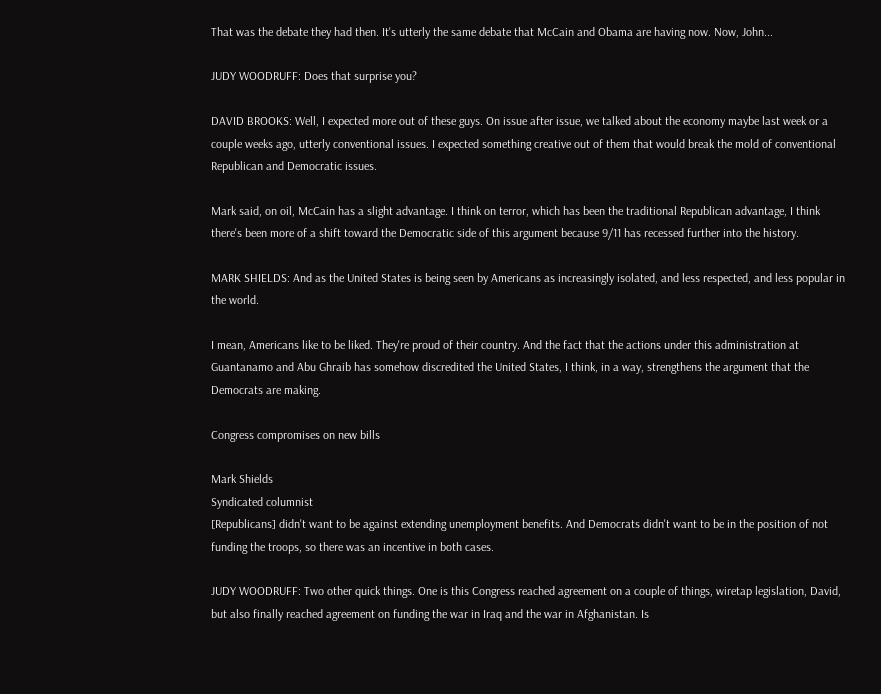That was the debate they had then. It's utterly the same debate that McCain and Obama are having now. Now, John...

JUDY WOODRUFF: Does that surprise you?

DAVID BROOKS: Well, I expected more out of these guys. On issue after issue, we talked about the economy maybe last week or a couple weeks ago, utterly conventional issues. I expected something creative out of them that would break the mold of conventional Republican and Democratic issues.

Mark said, on oil, McCain has a slight advantage. I think on terror, which has been the traditional Republican advantage, I think there's been more of a shift toward the Democratic side of this argument because 9/11 has recessed further into the history.

MARK SHIELDS: And as the United States is being seen by Americans as increasingly isolated, and less respected, and less popular in the world.

I mean, Americans like to be liked. They're proud of their country. And the fact that the actions under this administration at Guantanamo and Abu Ghraib has somehow discredited the United States, I think, in a way, strengthens the argument that the Democrats are making.

Congress compromises on new bills

Mark Shields
Syndicated columnist
[Republicans] didn't want to be against extending unemployment benefits. And Democrats didn't want to be in the position of not funding the troops, so there was an incentive in both cases.

JUDY WOODRUFF: Two other quick things. One is this Congress reached agreement on a couple of things, wiretap legislation, David, but also finally reached agreement on funding the war in Iraq and the war in Afghanistan. Is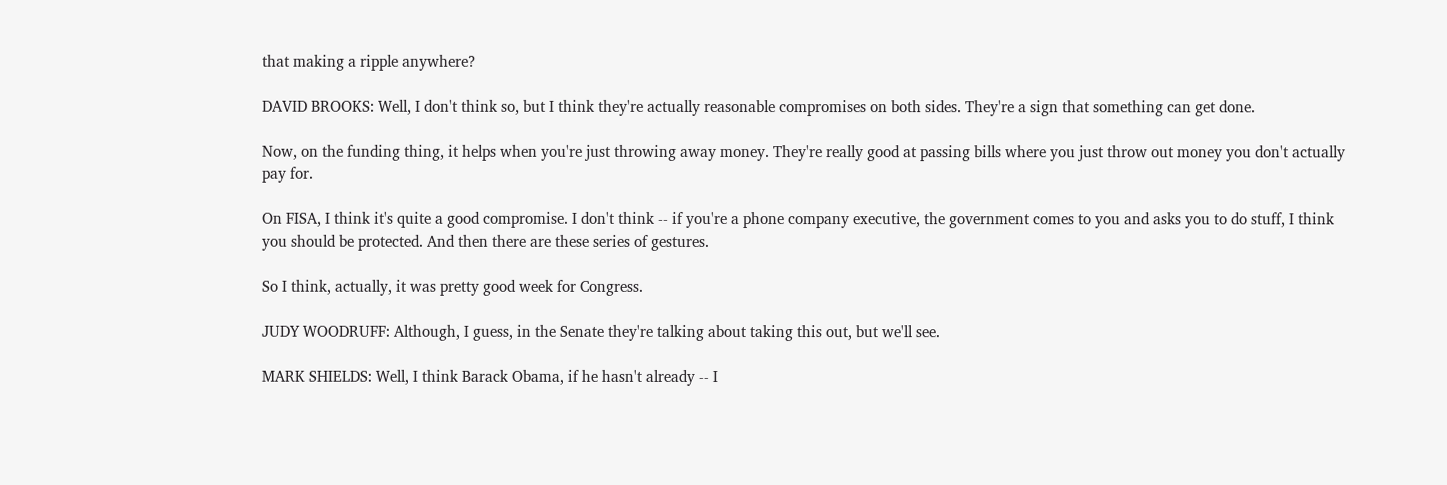that making a ripple anywhere?

DAVID BROOKS: Well, I don't think so, but I think they're actually reasonable compromises on both sides. They're a sign that something can get done.

Now, on the funding thing, it helps when you're just throwing away money. They're really good at passing bills where you just throw out money you don't actually pay for.

On FISA, I think it's quite a good compromise. I don't think -- if you're a phone company executive, the government comes to you and asks you to do stuff, I think you should be protected. And then there are these series of gestures.

So I think, actually, it was pretty good week for Congress.

JUDY WOODRUFF: Although, I guess, in the Senate they're talking about taking this out, but we'll see.

MARK SHIELDS: Well, I think Barack Obama, if he hasn't already -- I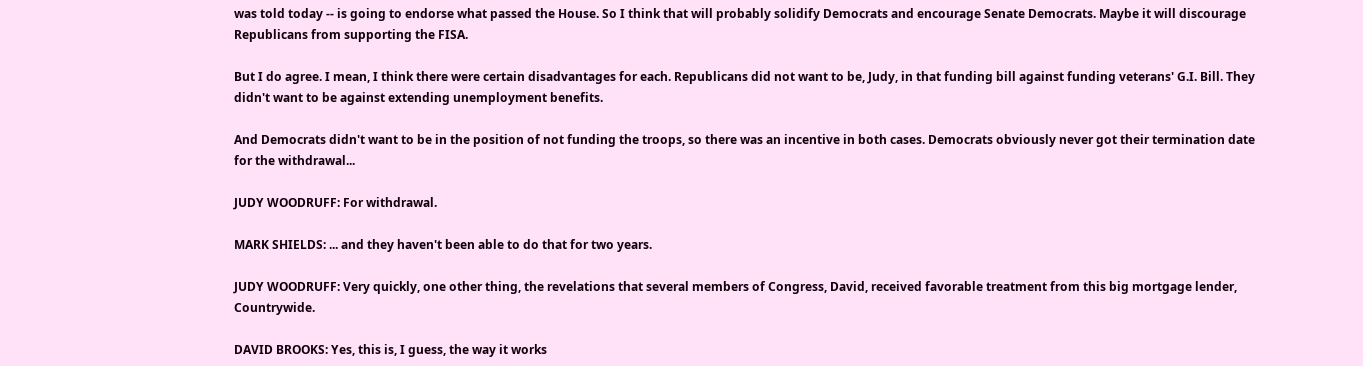was told today -- is going to endorse what passed the House. So I think that will probably solidify Democrats and encourage Senate Democrats. Maybe it will discourage Republicans from supporting the FISA.

But I do agree. I mean, I think there were certain disadvantages for each. Republicans did not want to be, Judy, in that funding bill against funding veterans' G.I. Bill. They didn't want to be against extending unemployment benefits.

And Democrats didn't want to be in the position of not funding the troops, so there was an incentive in both cases. Democrats obviously never got their termination date for the withdrawal...

JUDY WOODRUFF: For withdrawal.

MARK SHIELDS: ... and they haven't been able to do that for two years.

JUDY WOODRUFF: Very quickly, one other thing, the revelations that several members of Congress, David, received favorable treatment from this big mortgage lender, Countrywide.

DAVID BROOKS: Yes, this is, I guess, the way it works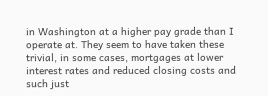in Washington at a higher pay grade than I operate at. They seem to have taken these trivial, in some cases, mortgages at lower interest rates and reduced closing costs and such just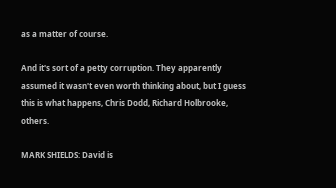as a matter of course.

And it's sort of a petty corruption. They apparently assumed it wasn't even worth thinking about, but I guess this is what happens, Chris Dodd, Richard Holbrooke, others.

MARK SHIELDS: David is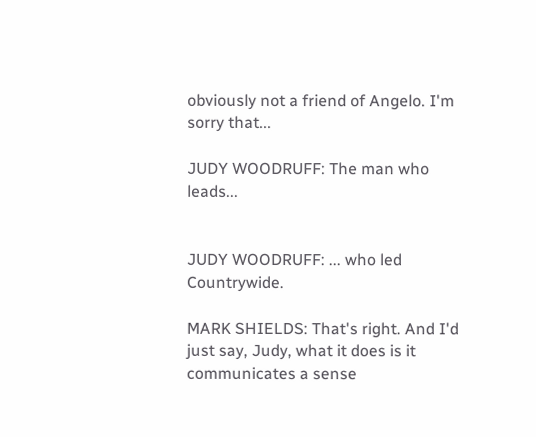obviously not a friend of Angelo. I'm sorry that...

JUDY WOODRUFF: The man who leads...


JUDY WOODRUFF: ... who led Countrywide.

MARK SHIELDS: That's right. And I'd just say, Judy, what it does is it communicates a sense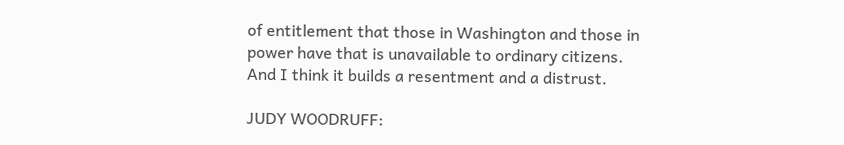of entitlement that those in Washington and those in power have that is unavailable to ordinary citizens. And I think it builds a resentment and a distrust.

JUDY WOODRUFF: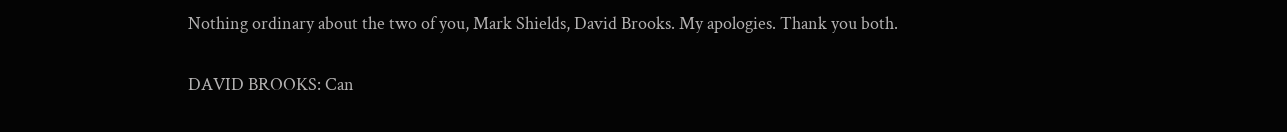Nothing ordinary about the two of you, Mark Shields, David Brooks. My apologies. Thank you both.

DAVID BROOKS: Can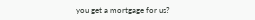you get a mortgage for us?